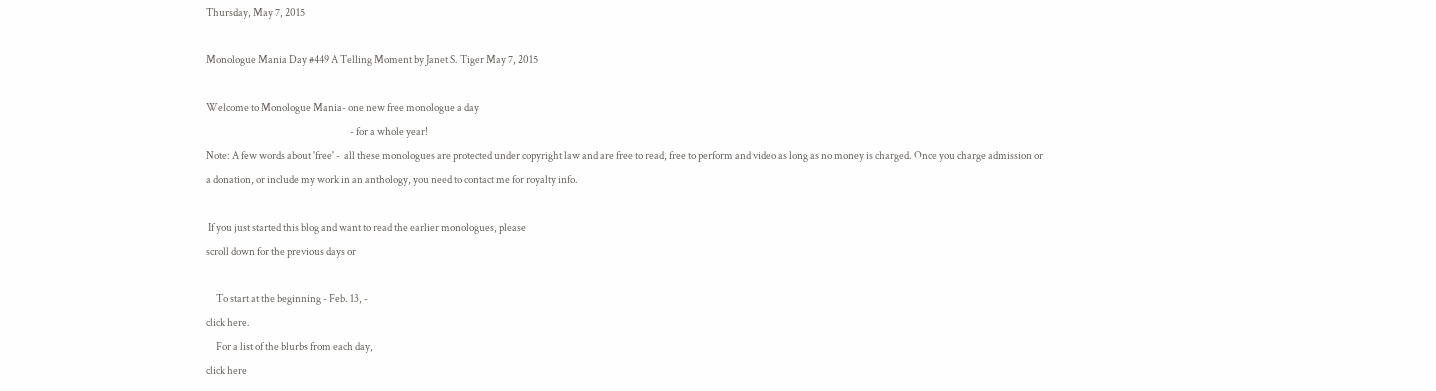Thursday, May 7, 2015

Monologue Mania Day #449 A Telling Moment by Janet S. Tiger May 7, 2015

Welcome to Monologue Mania- one new free monologue a day
                                                                        - for a whole year!
Note: A few words about 'free' -  all these monologues are protected under copyright law and are free to read, free to perform and video as long as no money is charged. Once you charge admission or a donation, or include my work in an anthology, you need to contact me for royalty info.

 If you just started this blog and want to read the earlier monologues, please
scroll down for the previous days or

     To start at the beginning - Feb. 13, -
click here.
     For a list of the blurbs from each day,
click here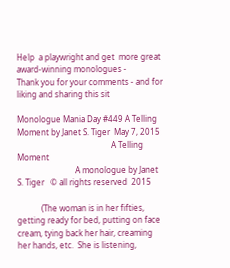Help  a playwright and get  more great  award-winning monologues -
Thank you for your comments - and for liking and sharing this sit

Monologue Mania Day #449 A Telling Moment by Janet S. Tiger  May 7, 2015
                                               A Telling Moment
                             A monologue by Janet S. Tiger   © all rights reserved  2015

            (The woman is in her fifties, getting ready for bed, putting on face cream, tying back her hair, creaming her hands, etc.  She is listening,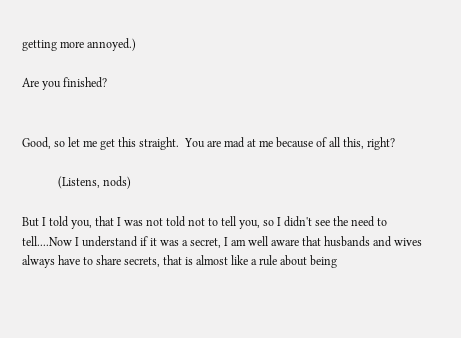getting more annoyed.)

Are you finished?


Good, so let me get this straight.  You are mad at me because of all this, right?

            (Listens, nods)

But I told you, that I was not told not to tell you, so I didn't see the need to tell....Now I understand if it was a secret, I am well aware that husbands and wives always have to share secrets, that is almost like a rule about being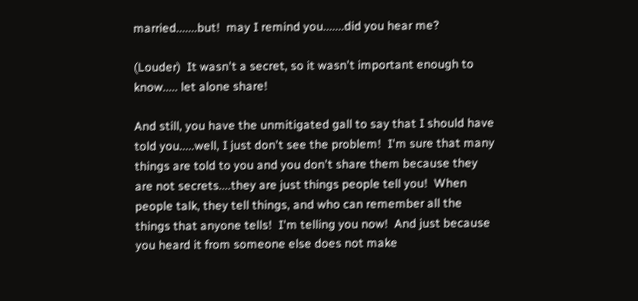married.......but!  may I remind you.......did you hear me?

(Louder)  It wasn't a secret, so it wasn't important enough to know..... let alone share!

And still, you have the unmitigated gall to say that I should have told you.....well, I just don't see the problem!  I'm sure that many things are told to you and you don't share them because they are not secrets....they are just things people tell you!  When people talk, they tell things, and who can remember all the things that anyone tells!  I'm telling you now!  And just because you heard it from someone else does not make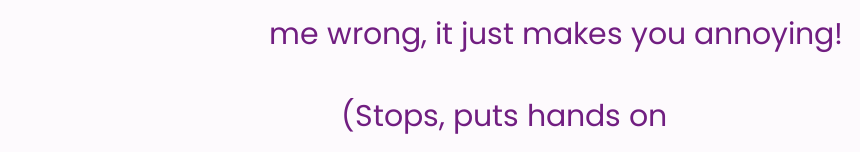me wrong, it just makes you annoying!

         (Stops, puts hands on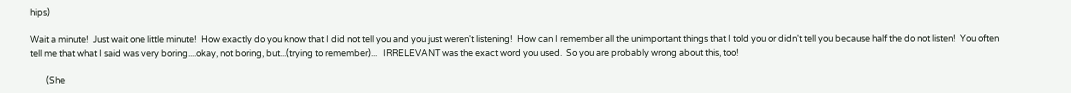hips)

Wait a minute!  Just wait one little minute!  How exactly do you know that I did not tell you and you just weren't listening!  How can I remember all the unimportant things that I told you or didn't tell you because half the do not listen!  You often tell me that what I said was very boring....okay, not boring, but...(trying to remember)...   IRRELEVANT was the exact word you used.  So you are probably wrong about this, too!

        (She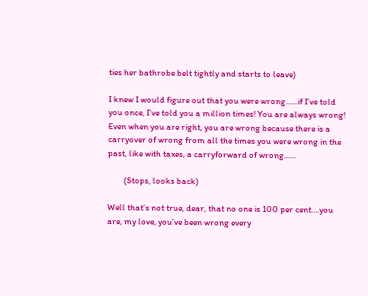ties her bathrobe belt tightly and starts to leave)

I knew I would figure out that you were wrong......if I've told you once, I've told you a million times! You are always wrong!  Even when you are right, you are wrong because there is a carryover of wrong from all the times you were wrong in the past, like with taxes, a carryforward of wrong......

        (Stops, looks back)

Well that’s not true, dear, that no one is 100 per cent….you are, my love, you’ve been wrong every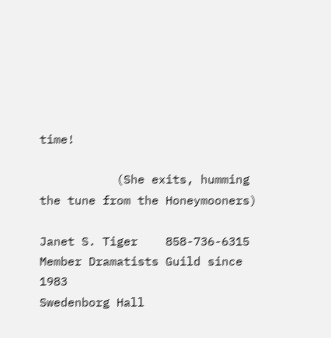time!

           (She exits, humming the tune from the Honeymooners)

Janet S. Tiger    858-736-6315
Member Dramatists Guild since 1983
Swedenborg Hall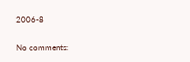2006-8

No comments: